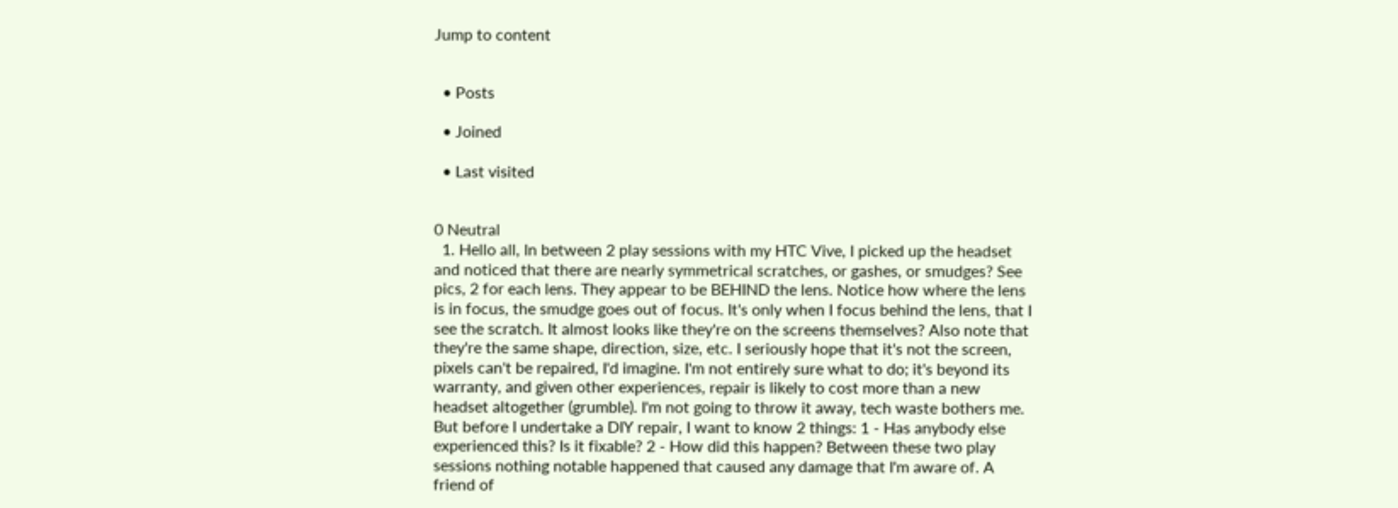Jump to content


  • Posts

  • Joined

  • Last visited


0 Neutral
  1. Hello all, In between 2 play sessions with my HTC Vive, I picked up the headset and noticed that there are nearly symmetrical scratches, or gashes, or smudges? See pics, 2 for each lens. They appear to be BEHIND the lens. Notice how where the lens is in focus, the smudge goes out of focus. It's only when I focus behind the lens, that I see the scratch. It almost looks like they're on the screens themselves? Also note that they're the same shape, direction, size, etc. I seriously hope that it's not the screen, pixels can't be repaired, I'd imagine. I'm not entirely sure what to do; it's beyond its warranty, and given other experiences, repair is likely to cost more than a new headset altogether (grumble). I'm not going to throw it away, tech waste bothers me. But before I undertake a DIY repair, I want to know 2 things: 1 - Has anybody else experienced this? Is it fixable? 2 - How did this happen? Between these two play sessions nothing notable happened that caused any damage that I'm aware of. A friend of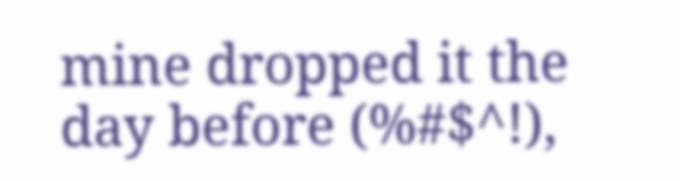mine dropped it the day before (%#$^!),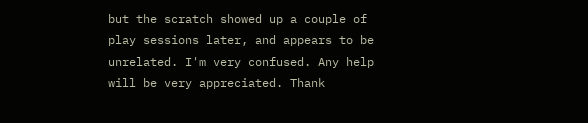but the scratch showed up a couple of play sessions later, and appears to be unrelated. I'm very confused. Any help will be very appreciated. Thank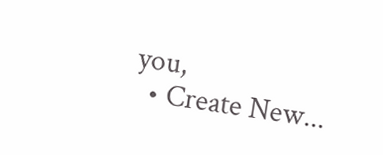you,
  • Create New...